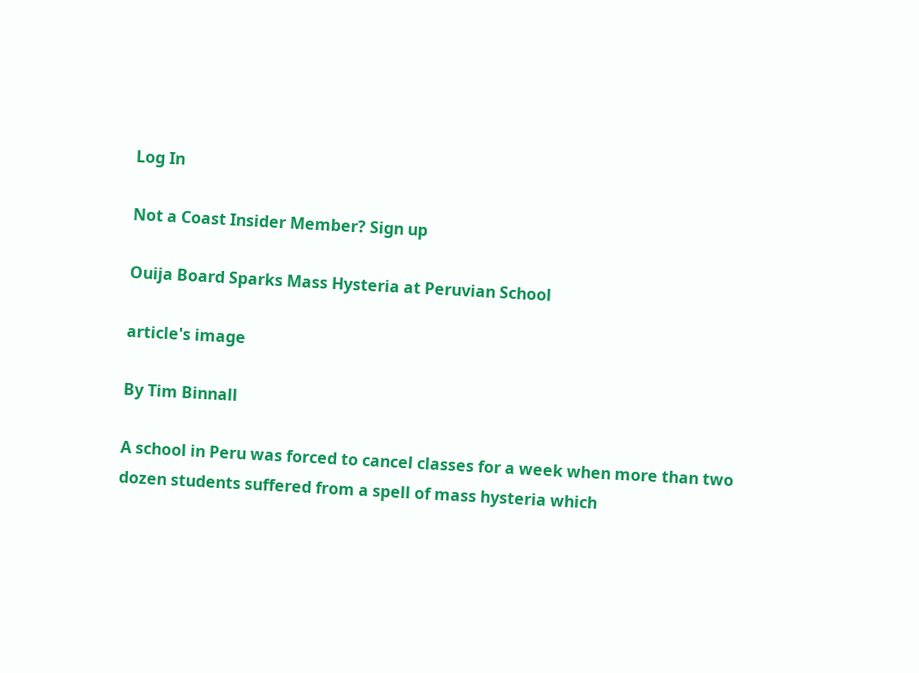Log In

Not a Coast Insider Member? Sign up

Ouija Board Sparks Mass Hysteria at Peruvian School

article's image

By Tim Binnall

A school in Peru was forced to cancel classes for a week when more than two dozen students suffered from a spell of mass hysteria which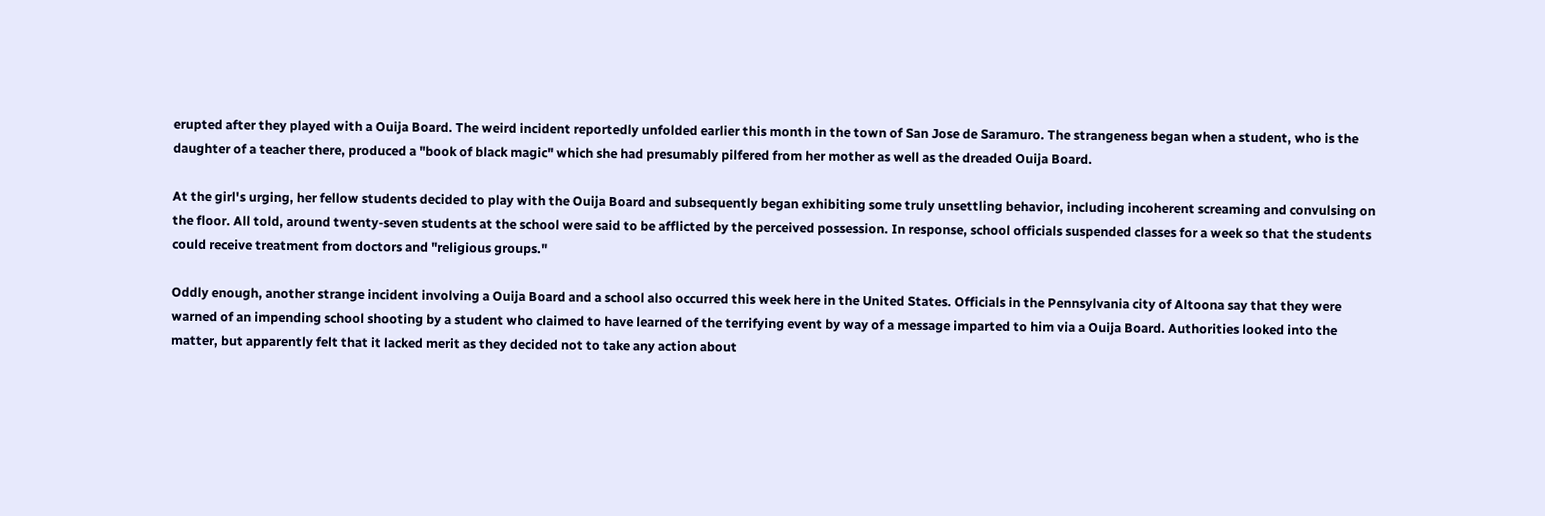erupted after they played with a Ouija Board. The weird incident reportedly unfolded earlier this month in the town of San Jose de Saramuro. The strangeness began when a student, who is the daughter of a teacher there, produced a "book of black magic" which she had presumably pilfered from her mother as well as the dreaded Ouija Board.

At the girl's urging, her fellow students decided to play with the Ouija Board and subsequently began exhibiting some truly unsettling behavior, including incoherent screaming and convulsing on the floor. All told, around twenty-seven students at the school were said to be afflicted by the perceived possession. In response, school officials suspended classes for a week so that the students could receive treatment from doctors and "religious groups."

Oddly enough, another strange incident involving a Ouija Board and a school also occurred this week here in the United States. Officials in the Pennsylvania city of Altoona say that they were warned of an impending school shooting by a student who claimed to have learned of the terrifying event by way of a message imparted to him via a Ouija Board. Authorities looked into the matter, but apparently felt that it lacked merit as they decided not to take any action about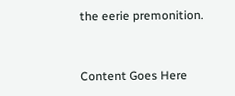the eerie premonition.


Content Goes Here